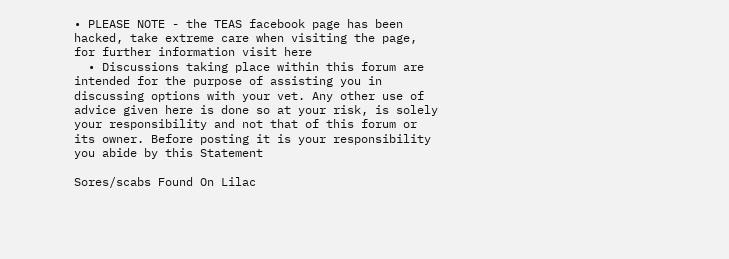• PLEASE NOTE - the TEAS facebook page has been hacked, take extreme care when visiting the page, for further information visit here
  • Discussions taking place within this forum are intended for the purpose of assisting you in discussing options with your vet. Any other use of advice given here is done so at your risk, is solely your responsibility and not that of this forum or its owner. Before posting it is your responsibility you abide by this Statement

Sores/scabs Found On Lilac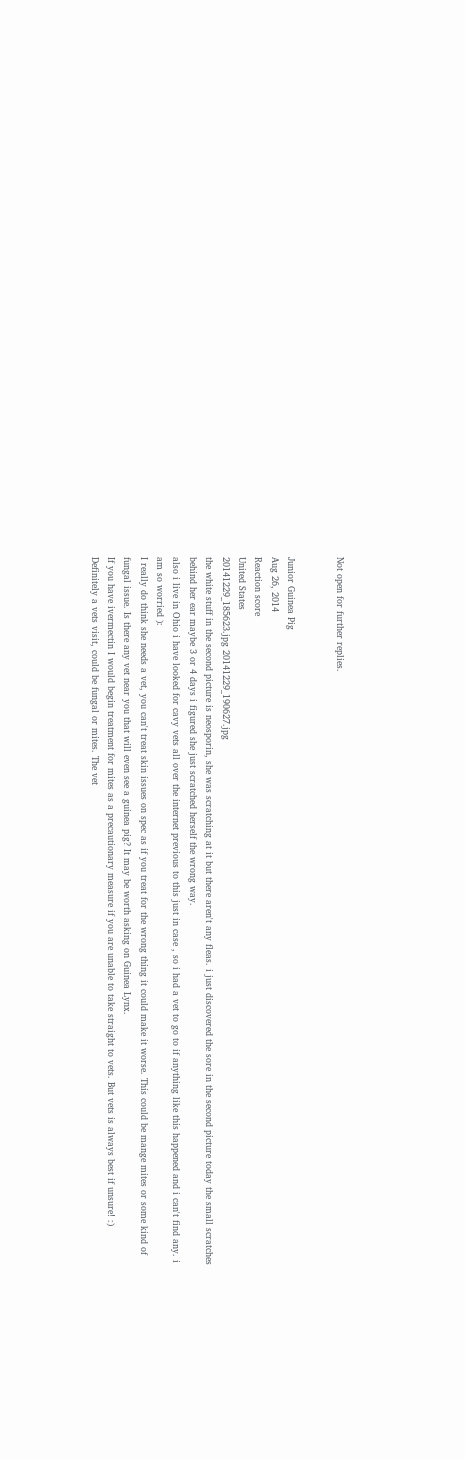Not open for further replies.


Junior Guinea Pig
Aug 26, 2014
Reaction score
United States
20141229_185623.jpg 20141229_190627.jpg
the white stuff in the second picture is neosporin, she was scratching at it but there aren't any fleas. i just discovered the sore in the second picture today the small scratches behind her ear maybe 3 or 4 days i figured she just scratched herself the wrong way.
also i live in Ohio i have looked for cavy vets all over the internet previous to this just in case , so i had a vet to go to if anything like this happened and i can't find any. i am so worried ):
I really do think she needs a vet, you can't treat skin issues on spec as if you treat for the wrong thing it could make it worse. This could be mange mites or some kind of fungal issue. Is there any vet near you that will even see a guinea pig? It may be worth asking on Guinea Lynx.
If you have ivermectin I would begin treatment for mites as a precautionary measure if you are unable to take straight to vets. But vets is always best if unsure! :)
Definitely a vets visit, could be fungal or mites. The vet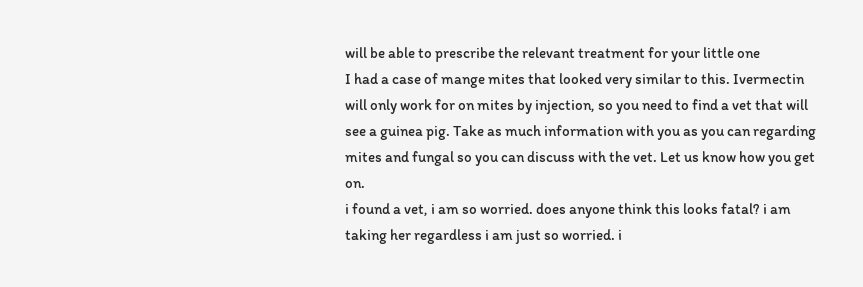will be able to prescribe the relevant treatment for your little one
I had a case of mange mites that looked very similar to this. Ivermectin will only work for on mites by injection, so you need to find a vet that will see a guinea pig. Take as much information with you as you can regarding mites and fungal so you can discuss with the vet. Let us know how you get on.
i found a vet, i am so worried. does anyone think this looks fatal? i am taking her regardless i am just so worried. i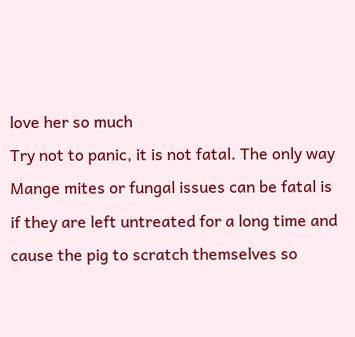love her so much
Try not to panic, it is not fatal. The only way Mange mites or fungal issues can be fatal is if they are left untreated for a long time and cause the pig to scratch themselves so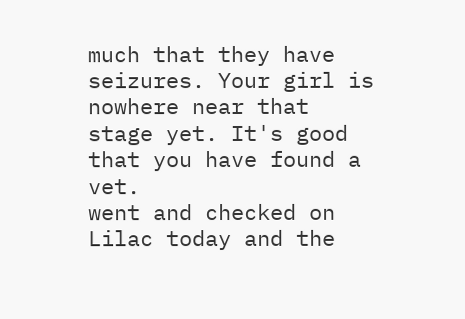much that they have seizures. Your girl is nowhere near that stage yet. It's good that you have found a vet.
went and checked on Lilac today and the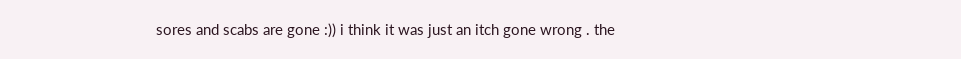sores and scabs are gone :)) i think it was just an itch gone wrong . the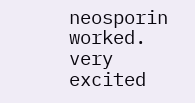neosporin worked. very excited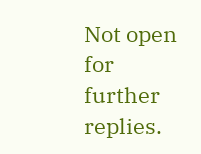Not open for further replies.